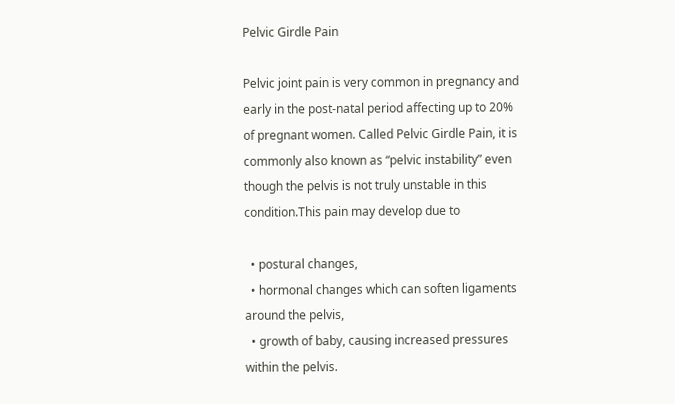Pelvic Girdle Pain

Pelvic joint pain is very common in pregnancy and early in the post-natal period affecting up to 20% of pregnant women. Called Pelvic Girdle Pain, it is commonly also known as “pelvic instability” even though the pelvis is not truly unstable in this condition.This pain may develop due to

  • postural changes,
  • hormonal changes which can soften ligaments around the pelvis,
  • growth of baby, causing increased pressures within the pelvis.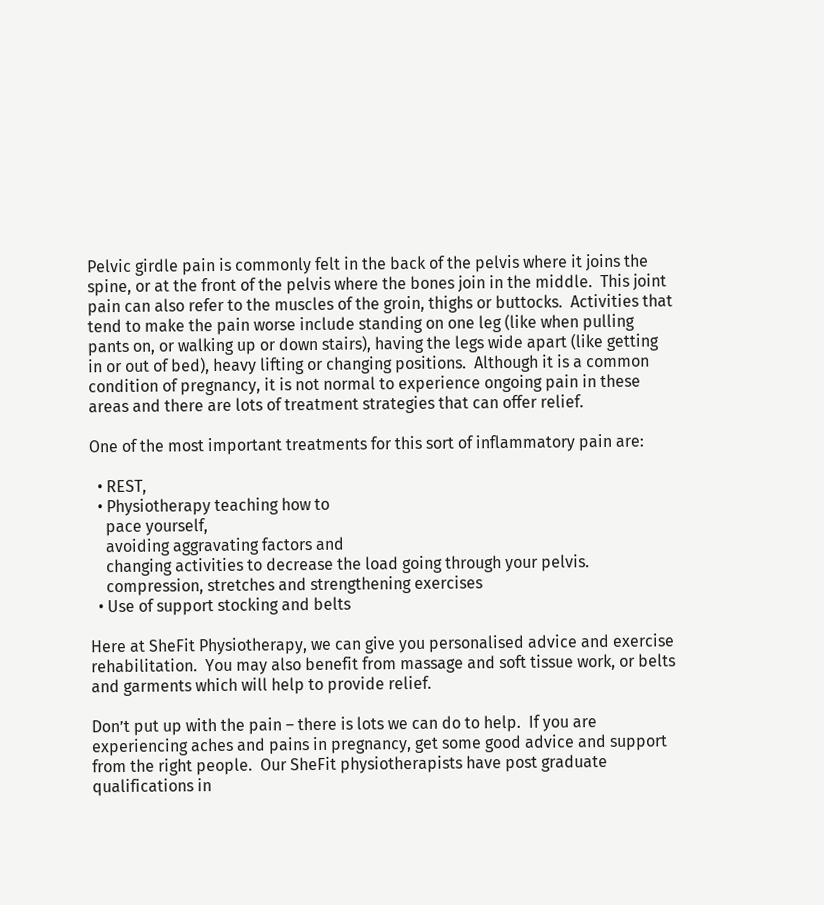Pelvic girdle pain is commonly felt in the back of the pelvis where it joins the spine, or at the front of the pelvis where the bones join in the middle.  This joint pain can also refer to the muscles of the groin, thighs or buttocks.  Activities that tend to make the pain worse include standing on one leg (like when pulling pants on, or walking up or down stairs), having the legs wide apart (like getting in or out of bed), heavy lifting or changing positions.  Although it is a common condition of pregnancy, it is not normal to experience ongoing pain in these areas and there are lots of treatment strategies that can offer relief.

One of the most important treatments for this sort of inflammatory pain are:

  • REST,
  • Physiotherapy teaching how to
    pace yourself,
    avoiding aggravating factors and
    changing activities to decrease the load going through your pelvis.
    compression, stretches and strengthening exercises
  • Use of support stocking and belts

Here at SheFit Physiotherapy, we can give you personalised advice and exercise rehabilitation.  You may also benefit from massage and soft tissue work, or belts and garments which will help to provide relief.

Don’t put up with the pain – there is lots we can do to help.  If you are experiencing aches and pains in pregnancy, get some good advice and support from the right people.  Our SheFit physiotherapists have post graduate qualifications in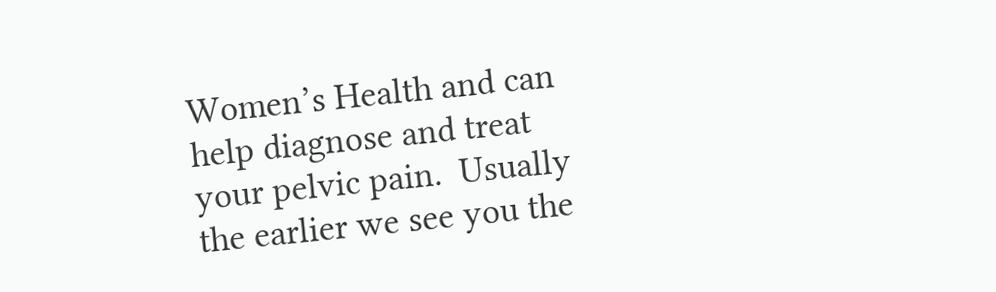Women’s Health and can help diagnose and treat your pelvic pain.  Usually the earlier we see you the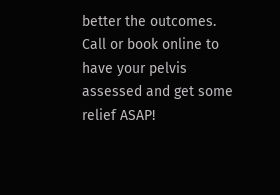better the outcomes.  Call or book online to have your pelvis assessed and get some relief ASAP!